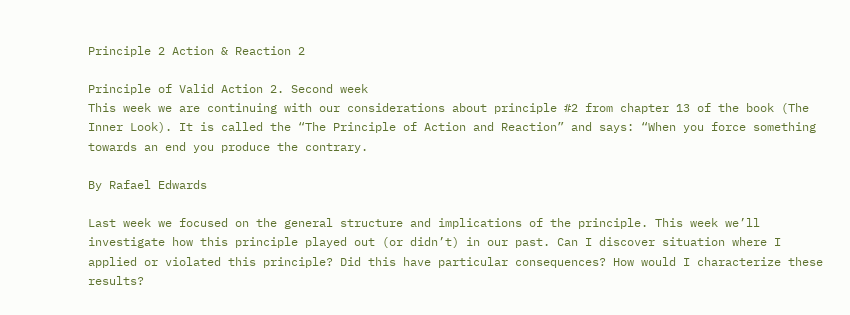Principle 2 Action & Reaction 2

Principle of Valid Action 2. Second week
This week we are continuing with our considerations about principle #2 from chapter 13 of the book (The Inner Look). It is called the “The Principle of Action and Reaction” and says: “When you force something towards an end you produce the contrary.

By Rafael Edwards

Last week we focused on the general structure and implications of the principle. This week we’ll investigate how this principle played out (or didn’t) in our past. Can I discover situation where I applied or violated this principle? Did this have particular consequences? How would I characterize these results?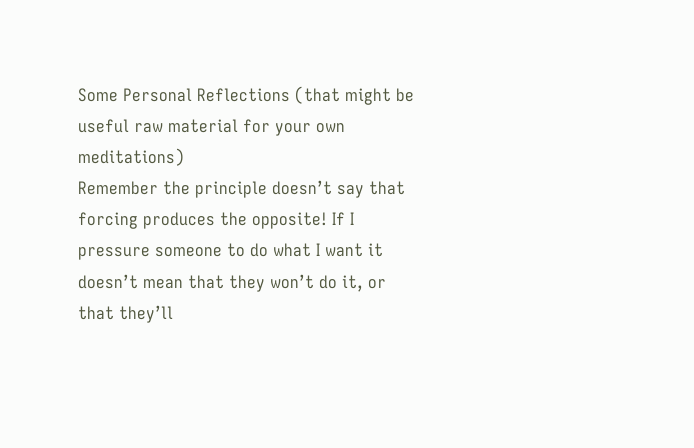Some Personal Reflections (that might be useful raw material for your own meditations)
Remember the principle doesn’t say that forcing produces the opposite! If I pressure someone to do what I want it doesn’t mean that they won’t do it, or that they’ll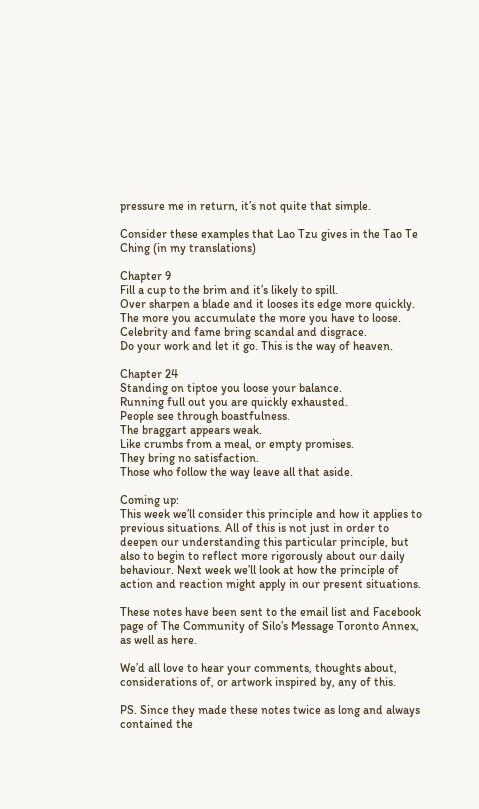pressure me in return, it’s not quite that simple.

Consider these examples that Lao Tzu gives in the Tao Te Ching (in my translations)

Chapter 9
Fill a cup to the brim and it’s likely to spill.
Over sharpen a blade and it looses its edge more quickly.
The more you accumulate the more you have to loose.
Celebrity and fame bring scandal and disgrace.
Do your work and let it go. This is the way of heaven.

Chapter 24
Standing on tiptoe you loose your balance.
Running full out you are quickly exhausted.
People see through boastfulness.
The braggart appears weak.
Like crumbs from a meal, or empty promises.
They bring no satisfaction.
Those who follow the way leave all that aside.

Coming up:
This week we’ll consider this principle and how it applies to previous situations. All of this is not just in order to deepen our understanding this particular principle, but also to begin to reflect more rigorously about our daily behaviour. Next week we’ll look at how the principle of action and reaction might apply in our present situations.

These notes have been sent to the email list and Facebook page of The Community of Silo’s Message Toronto Annex, as well as here.

We’d all love to hear your comments, thoughts about, considerations of, or artwork inspired by, any of this.

PS. Since they made these notes twice as long and always contained the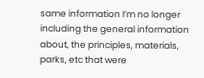same information I’m no longer including the general information about, the principles, materials, parks, etc that were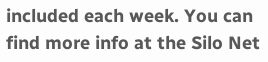included each week. You can find more info at the Silo Net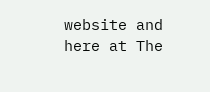website and here at The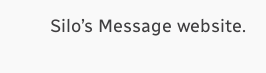Silo’s Message website.